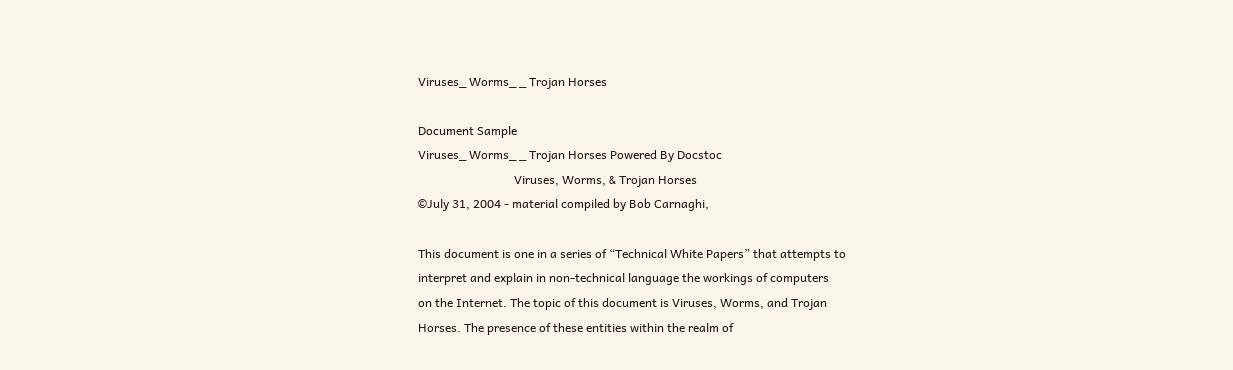Viruses_ Worms_ _ Trojan Horses

Document Sample
Viruses_ Worms_ _ Trojan Horses Powered By Docstoc
                                Viruses, Worms, & Trojan Horses
©July 31, 2004 - material compiled by Bob Carnaghi,

This document is one in a series of “Technical White Papers” that attempts to
interpret and explain in non-technical language the workings of computers
on the Internet. The topic of this document is Viruses, Worms, and Trojan
Horses. The presence of these entities within the realm of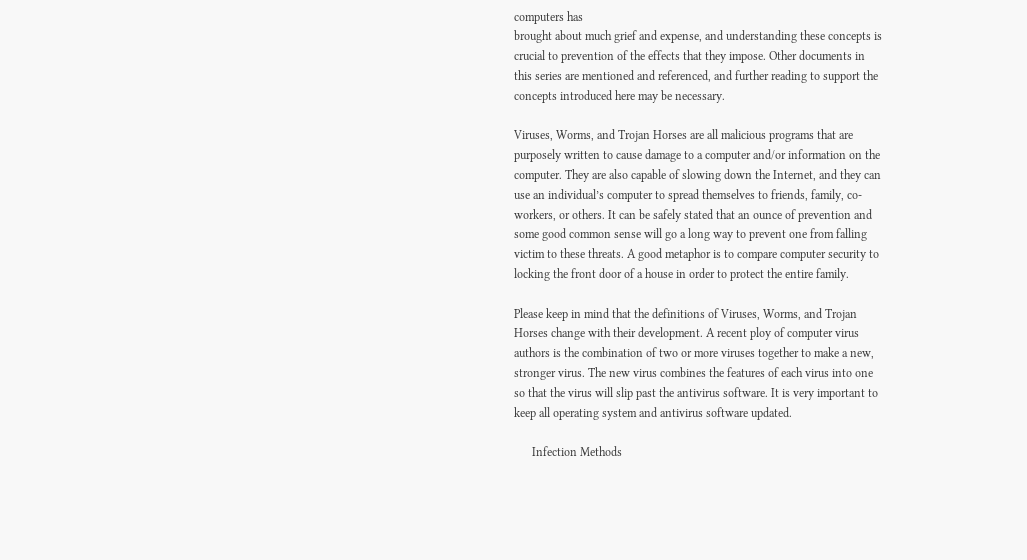computers has
brought about much grief and expense, and understanding these concepts is
crucial to prevention of the effects that they impose. Other documents in
this series are mentioned and referenced, and further reading to support the
concepts introduced here may be necessary.

Viruses, Worms, and Trojan Horses are all malicious programs that are
purposely written to cause damage to a computer and/or information on the
computer. They are also capable of slowing down the Internet, and they can
use an individual’s computer to spread themselves to friends, family, co-
workers, or others. It can be safely stated that an ounce of prevention and
some good common sense will go a long way to prevent one from falling
victim to these threats. A good metaphor is to compare computer security to
locking the front door of a house in order to protect the entire family.

Please keep in mind that the definitions of Viruses, Worms, and Trojan
Horses change with their development. A recent ploy of computer virus
authors is the combination of two or more viruses together to make a new,
stronger virus. The new virus combines the features of each virus into one
so that the virus will slip past the antivirus software. It is very important to
keep all operating system and antivirus software updated.

      Infection Methods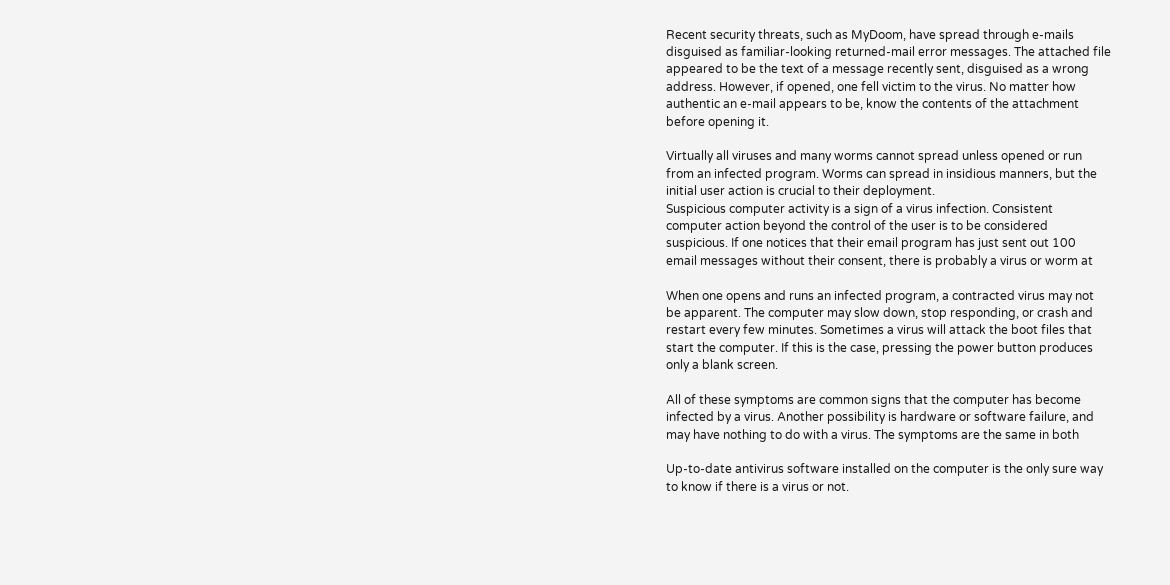Recent security threats, such as MyDoom, have spread through e-mails
disguised as familiar-looking returned-mail error messages. The attached file
appeared to be the text of a message recently sent, disguised as a wrong
address. However, if opened, one fell victim to the virus. No matter how
authentic an e-mail appears to be, know the contents of the attachment
before opening it.

Virtually all viruses and many worms cannot spread unless opened or run
from an infected program. Worms can spread in insidious manners, but the
initial user action is crucial to their deployment.
Suspicious computer activity is a sign of a virus infection. Consistent
computer action beyond the control of the user is to be considered
suspicious. If one notices that their email program has just sent out 100
email messages without their consent, there is probably a virus or worm at

When one opens and runs an infected program, a contracted virus may not
be apparent. The computer may slow down, stop responding, or crash and
restart every few minutes. Sometimes a virus will attack the boot files that
start the computer. If this is the case, pressing the power button produces
only a blank screen.

All of these symptoms are common signs that the computer has become
infected by a virus. Another possibility is hardware or software failure, and
may have nothing to do with a virus. The symptoms are the same in both

Up-to-date antivirus software installed on the computer is the only sure way
to know if there is a virus or not.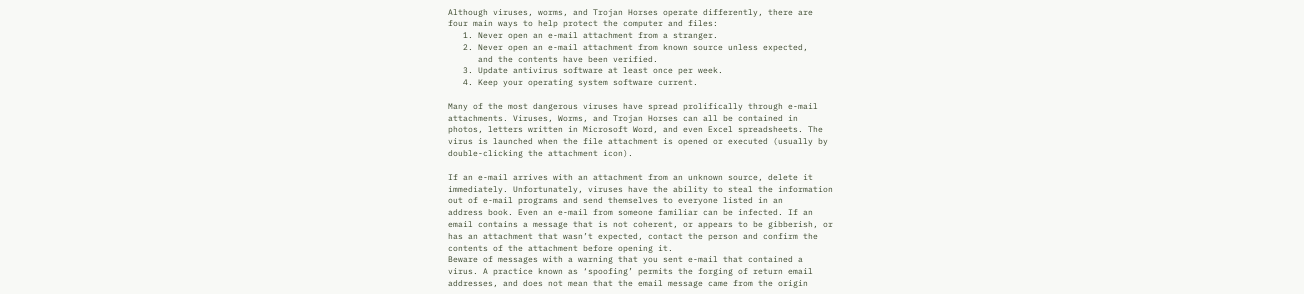Although viruses, worms, and Trojan Horses operate differently, there are
four main ways to help protect the computer and files:
   1. Never open an e-mail attachment from a stranger.
   2. Never open an e-mail attachment from known source unless expected,
      and the contents have been verified.
   3. Update antivirus software at least once per week.
   4. Keep your operating system software current.

Many of the most dangerous viruses have spread prolifically through e-mail
attachments. Viruses, Worms, and Trojan Horses can all be contained in
photos, letters written in Microsoft Word, and even Excel spreadsheets. The
virus is launched when the file attachment is opened or executed (usually by
double-clicking the attachment icon).

If an e-mail arrives with an attachment from an unknown source, delete it
immediately. Unfortunately, viruses have the ability to steal the information
out of e-mail programs and send themselves to everyone listed in an
address book. Even an e-mail from someone familiar can be infected. If an
email contains a message that is not coherent, or appears to be gibberish, or
has an attachment that wasn’t expected, contact the person and confirm the
contents of the attachment before opening it.
Beware of messages with a warning that you sent e-mail that contained a
virus. A practice known as ‘spoofing’ permits the forging of return email
addresses, and does not mean that the email message came from the origin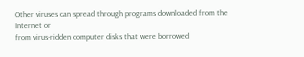Other viruses can spread through programs downloaded from the Internet or
from virus-ridden computer disks that were borrowed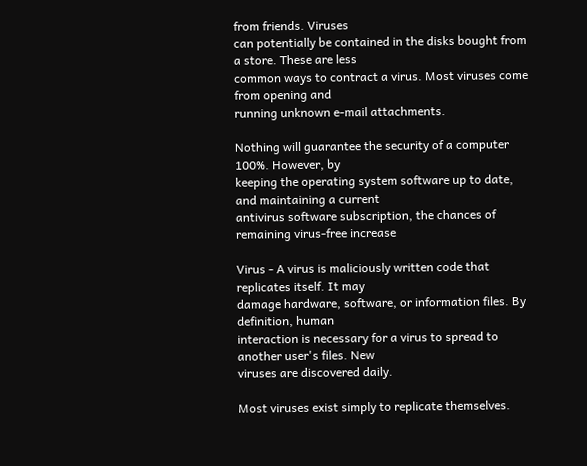from friends. Viruses
can potentially be contained in the disks bought from a store. These are less
common ways to contract a virus. Most viruses come from opening and
running unknown e-mail attachments.

Nothing will guarantee the security of a computer 100%. However, by
keeping the operating system software up to date, and maintaining a current
antivirus software subscription, the chances of remaining virus-free increase

Virus - A virus is maliciously written code that replicates itself. It may
damage hardware, software, or information files. By definition, human
interaction is necessary for a virus to spread to another user's files. New
viruses are discovered daily.

Most viruses exist simply to replicate themselves.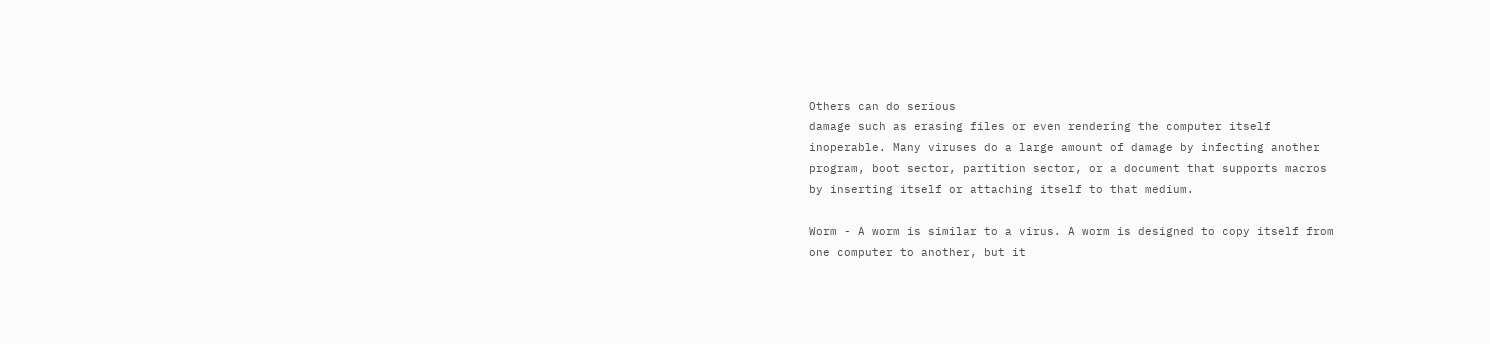Others can do serious
damage such as erasing files or even rendering the computer itself
inoperable. Many viruses do a large amount of damage by infecting another
program, boot sector, partition sector, or a document that supports macros
by inserting itself or attaching itself to that medium.

Worm - A worm is similar to a virus. A worm is designed to copy itself from
one computer to another, but it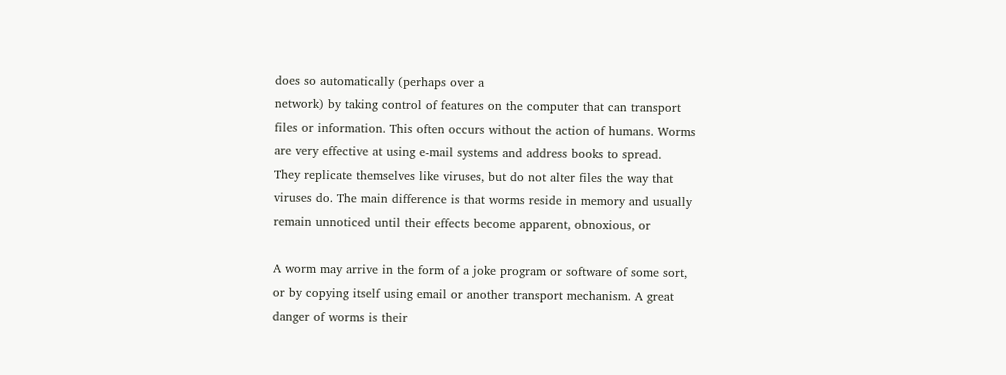does so automatically (perhaps over a
network) by taking control of features on the computer that can transport
files or information. This often occurs without the action of humans. Worms
are very effective at using e-mail systems and address books to spread.
They replicate themselves like viruses, but do not alter files the way that
viruses do. The main difference is that worms reside in memory and usually
remain unnoticed until their effects become apparent, obnoxious, or

A worm may arrive in the form of a joke program or software of some sort,
or by copying itself using email or another transport mechanism. A great
danger of worms is their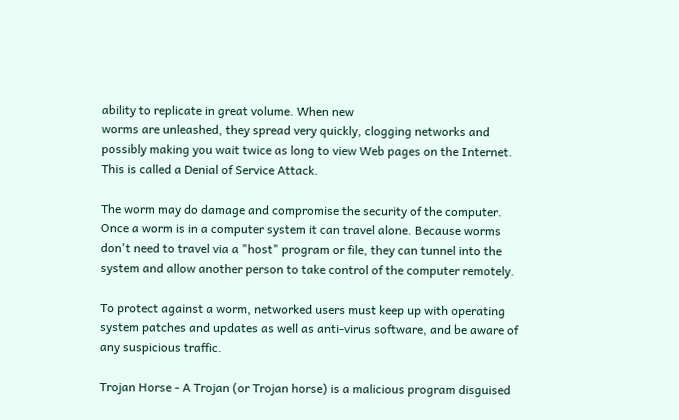ability to replicate in great volume. When new
worms are unleashed, they spread very quickly, clogging networks and
possibly making you wait twice as long to view Web pages on the Internet.
This is called a Denial of Service Attack.

The worm may do damage and compromise the security of the computer.
Once a worm is in a computer system it can travel alone. Because worms
don't need to travel via a "host" program or file, they can tunnel into the
system and allow another person to take control of the computer remotely.

To protect against a worm, networked users must keep up with operating
system patches and updates as well as anti-virus software, and be aware of
any suspicious traffic.

Trojan Horse - A Trojan (or Trojan horse) is a malicious program disguised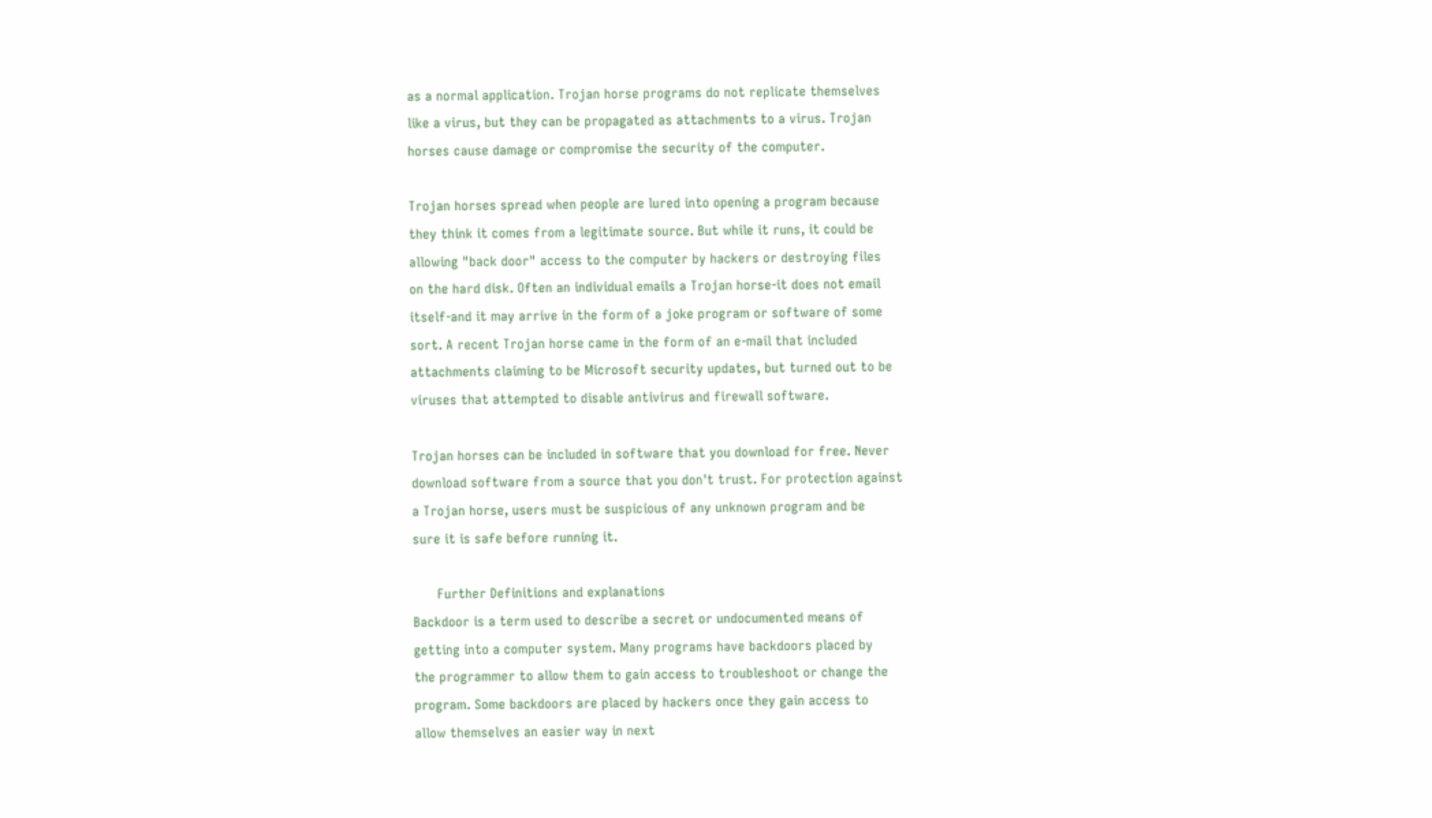as a normal application. Trojan horse programs do not replicate themselves
like a virus, but they can be propagated as attachments to a virus. Trojan
horses cause damage or compromise the security of the computer.

Trojan horses spread when people are lured into opening a program because
they think it comes from a legitimate source. But while it runs, it could be
allowing "back door" access to the computer by hackers or destroying files
on the hard disk. Often an individual emails a Trojan horse-it does not email
itself-and it may arrive in the form of a joke program or software of some
sort. A recent Trojan horse came in the form of an e-mail that included
attachments claiming to be Microsoft security updates, but turned out to be
viruses that attempted to disable antivirus and firewall software.

Trojan horses can be included in software that you download for free. Never
download software from a source that you don't trust. For protection against
a Trojan horse, users must be suspicious of any unknown program and be
sure it is safe before running it.

      Further Definitions and explanations
Backdoor is a term used to describe a secret or undocumented means of
getting into a computer system. Many programs have backdoors placed by
the programmer to allow them to gain access to troubleshoot or change the
program. Some backdoors are placed by hackers once they gain access to
allow themselves an easier way in next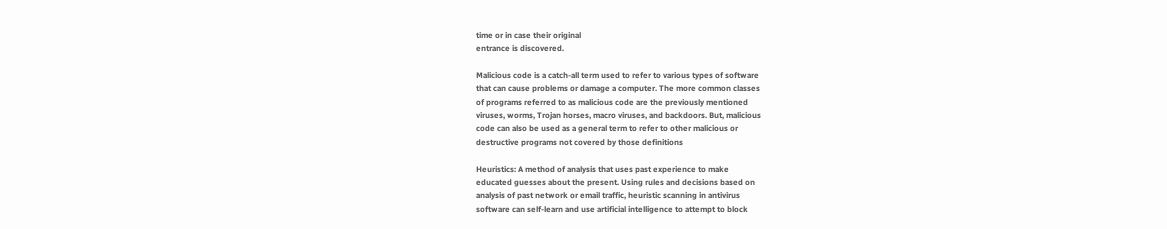time or in case their original
entrance is discovered.

Malicious code is a catch-all term used to refer to various types of software
that can cause problems or damage a computer. The more common classes
of programs referred to as malicious code are the previously mentioned
viruses, worms, Trojan horses, macro viruses, and backdoors. But, malicious
code can also be used as a general term to refer to other malicious or
destructive programs not covered by those definitions

Heuristics: A method of analysis that uses past experience to make
educated guesses about the present. Using rules and decisions based on
analysis of past network or email traffic, heuristic scanning in antivirus
software can self-learn and use artificial intelligence to attempt to block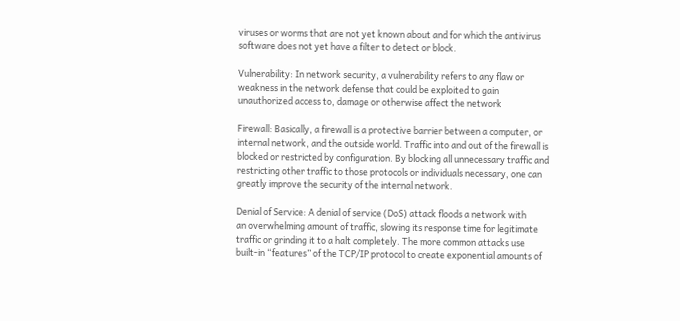viruses or worms that are not yet known about and for which the antivirus
software does not yet have a filter to detect or block.

Vulnerability: In network security, a vulnerability refers to any flaw or
weakness in the network defense that could be exploited to gain
unauthorized access to, damage or otherwise affect the network

Firewall: Basically, a firewall is a protective barrier between a computer, or
internal network, and the outside world. Traffic into and out of the firewall is
blocked or restricted by configuration. By blocking all unnecessary traffic and
restricting other traffic to those protocols or individuals necessary, one can
greatly improve the security of the internal network.

Denial of Service: A denial of service (DoS) attack floods a network with
an overwhelming amount of traffic, slowing its response time for legitimate
traffic or grinding it to a halt completely. The more common attacks use
built-in “features” of the TCP/IP protocol to create exponential amounts of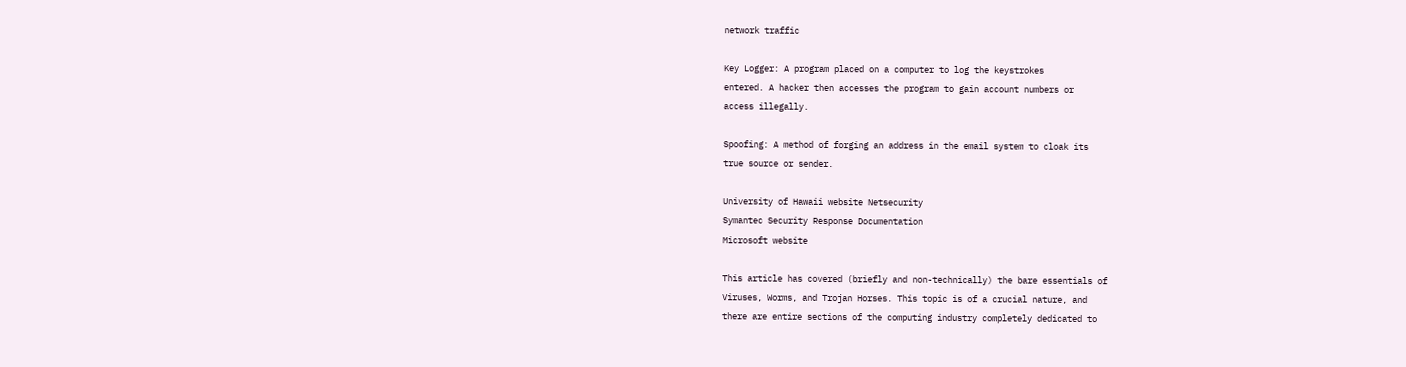network traffic

Key Logger: A program placed on a computer to log the keystrokes
entered. A hacker then accesses the program to gain account numbers or
access illegally.

Spoofing: A method of forging an address in the email system to cloak its
true source or sender.

University of Hawaii website Netsecurity
Symantec Security Response Documentation
Microsoft website

This article has covered (briefly and non-technically) the bare essentials of
Viruses, Worms, and Trojan Horses. This topic is of a crucial nature, and
there are entire sections of the computing industry completely dedicated to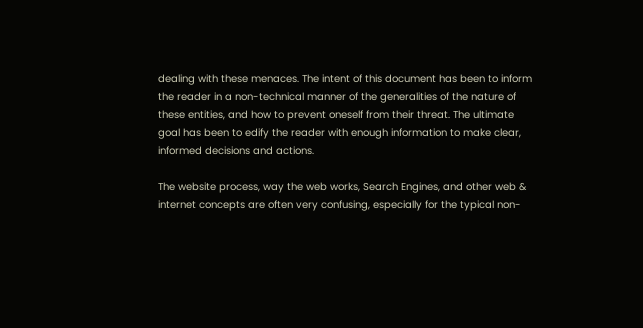dealing with these menaces. The intent of this document has been to inform
the reader in a non-technical manner of the generalities of the nature of
these entities, and how to prevent oneself from their threat. The ultimate
goal has been to edify the reader with enough information to make clear,
informed decisions and actions.

The website process, way the web works, Search Engines, and other web &
internet concepts are often very confusing, especially for the typical non-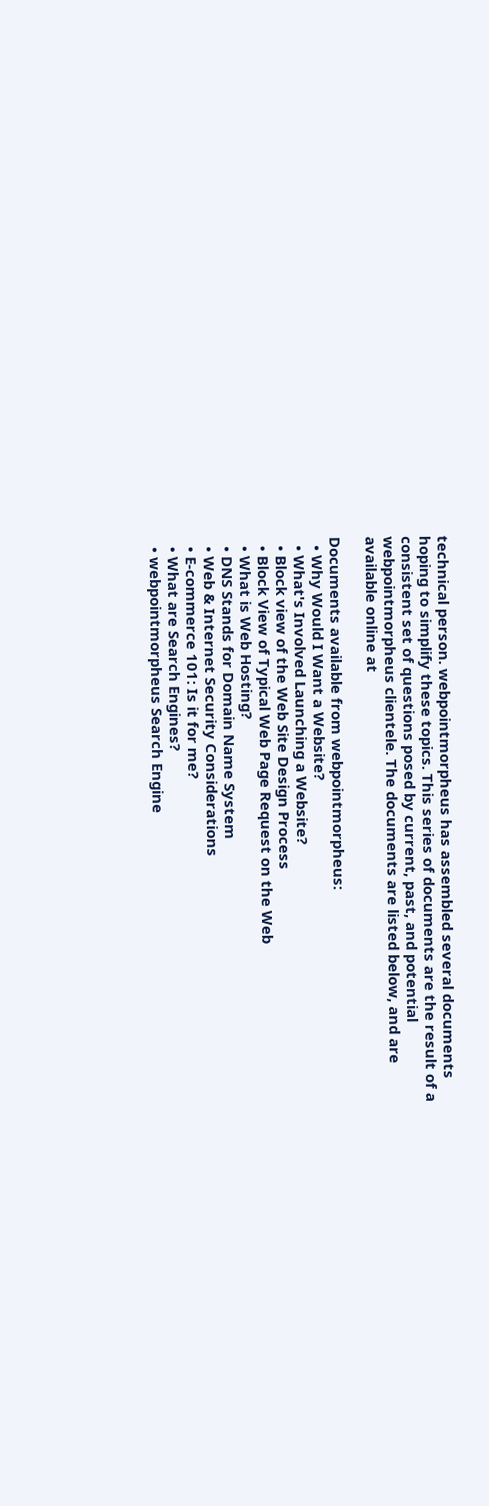technical person. webpointmorpheus has assembled several documents
hoping to simplify these topics. This series of documents are the result of a
consistent set of questions posed by current, past, and potential
webpointmorpheus clientele. The documents are listed below, and are
available online at

Documents available from webpointmorpheus:
  • Why Would I Want a Website?
  • What's Involved Launching a Website?
  • Block view of the Web Site Design Process
  • Block View of Typical Web Page Request on the Web
  • What is Web Hosting?
  • DNS Stands for Domain Name System
  • Web & Internet Security Considerations
  • E-commerce 101: Is it for me?
  • What are Search Engines?
  • webpointmorpheus Search Engine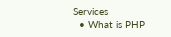Services
  • What is PHP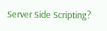Server Side Scripting?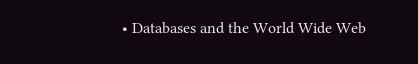• Databases and the World Wide Web